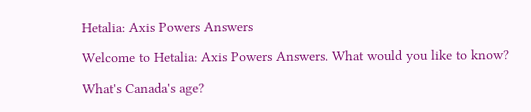Hetalia: Axis Powers Answers

Welcome to Hetalia: Axis Powers Answers. What would you like to know?

What's Canada's age?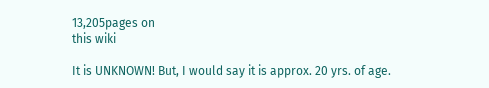13,205pages on
this wiki

It is UNKNOWN! But, I would say it is approx. 20 yrs. of age.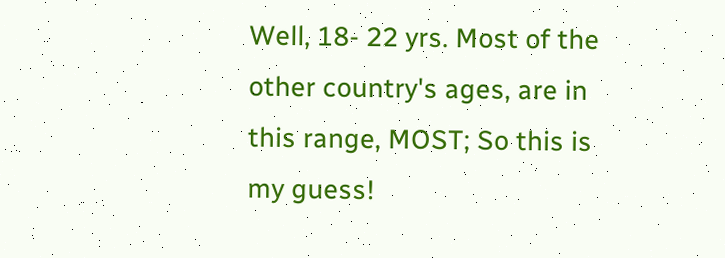Well, 18- 22 yrs. Most of the other country's ages, are in this range, MOST; So this is my guess!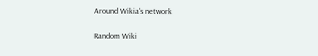Around Wikia's network

Random Wiki